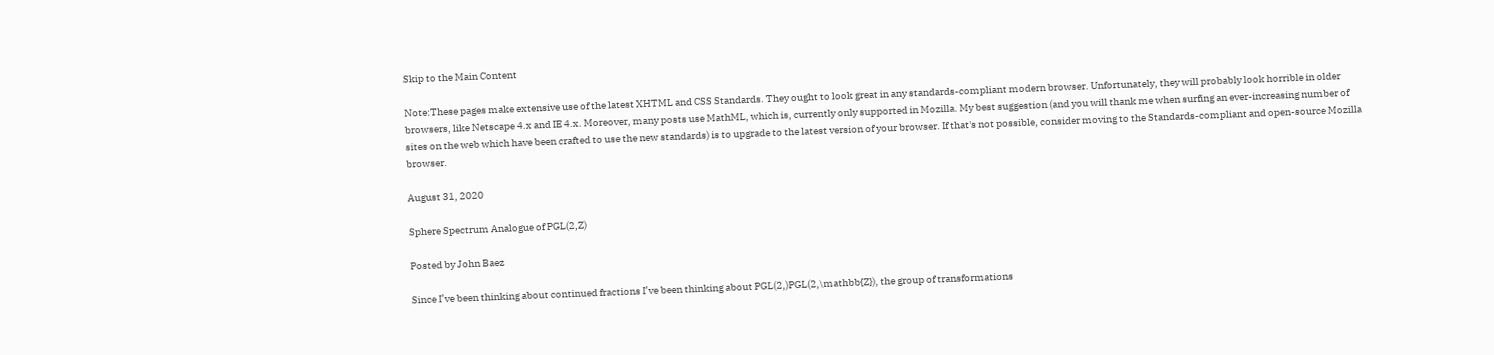Skip to the Main Content

Note:These pages make extensive use of the latest XHTML and CSS Standards. They ought to look great in any standards-compliant modern browser. Unfortunately, they will probably look horrible in older browsers, like Netscape 4.x and IE 4.x. Moreover, many posts use MathML, which is, currently only supported in Mozilla. My best suggestion (and you will thank me when surfing an ever-increasing number of sites on the web which have been crafted to use the new standards) is to upgrade to the latest version of your browser. If that's not possible, consider moving to the Standards-compliant and open-source Mozilla browser.

August 31, 2020

Sphere Spectrum Analogue of PGL(2,Z)

Posted by John Baez

Since I’ve been thinking about continued fractions I’ve been thinking about PGL(2,)PGL(2,\mathbb{Z}), the group of transformations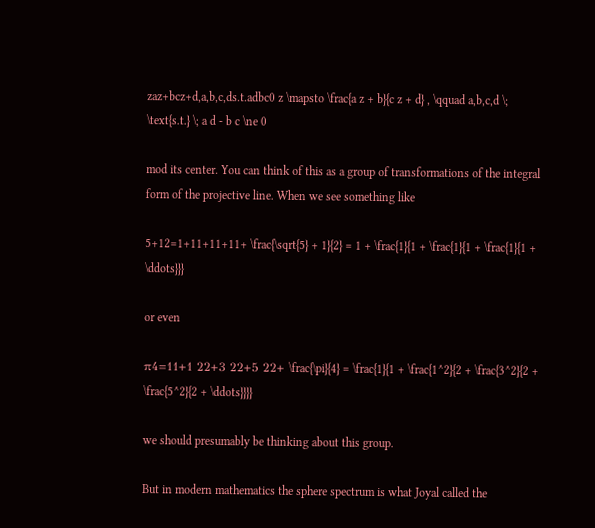zaz+bcz+d,a,b,c,ds.t.adbc0 z \mapsto \frac{a z + b}{c z + d} , \qquad a,b,c,d \; \text{s.t.} \; a d - b c \ne 0

mod its center. You can think of this as a group of transformations of the integral form of the projective line. When we see something like

5+12=1+11+11+11+ \frac{\sqrt{5} + 1}{2} = 1 + \frac{1}{1 + \frac{1}{1 + \frac{1}{1 + \ddots}}}

or even

π4=11+1 22+3 22+5 22+ \frac{\pi}{4} = \frac{1}{1 + \frac{1^2}{2 + \frac{3^2}{2 + \frac{5^2}{2 + \ddots}}}}

we should presumably be thinking about this group.

But in modern mathematics the sphere spectrum is what Joyal called the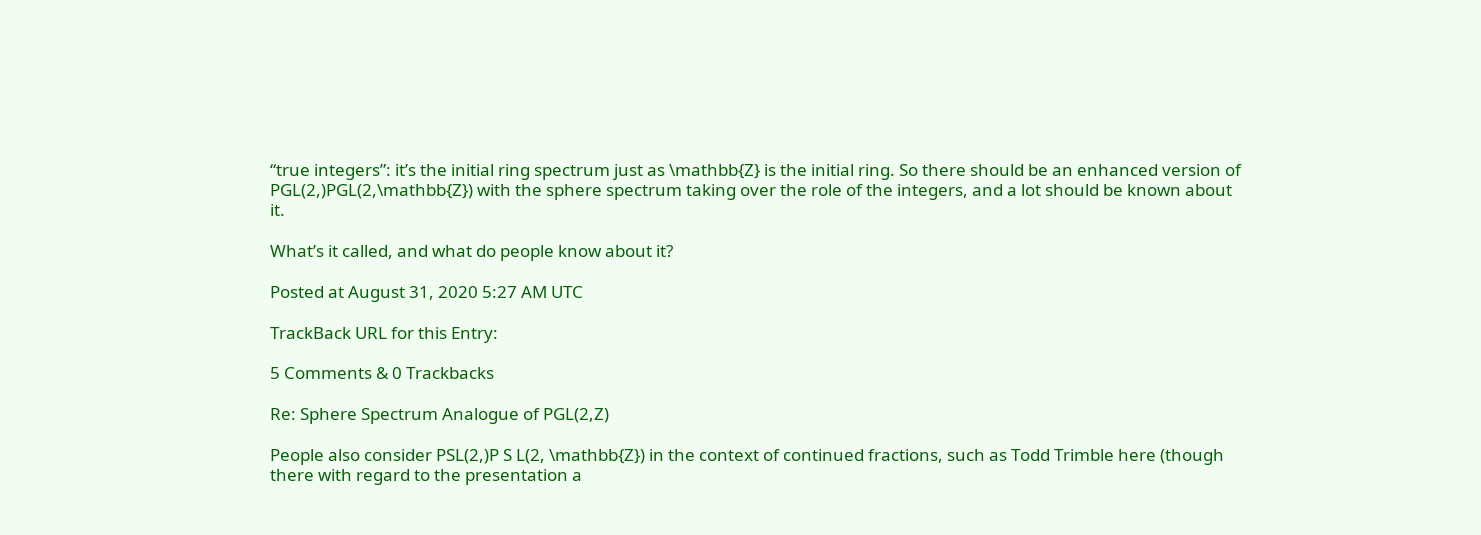“true integers”: it’s the initial ring spectrum just as \mathbb{Z} is the initial ring. So there should be an enhanced version of PGL(2,)PGL(2,\mathbb{Z}) with the sphere spectrum taking over the role of the integers, and a lot should be known about it.

What’s it called, and what do people know about it?

Posted at August 31, 2020 5:27 AM UTC

TrackBack URL for this Entry:

5 Comments & 0 Trackbacks

Re: Sphere Spectrum Analogue of PGL(2,Z)

People also consider PSL(2,)P S L(2, \mathbb{Z}) in the context of continued fractions, such as Todd Trimble here (though there with regard to the presentation a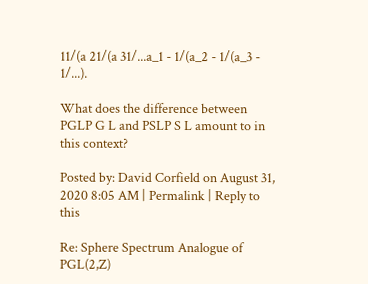11/(a 21/(a 31/...a_1 - 1/(a_2 - 1/(a_3 - 1/...).

What does the difference between PGLP G L and PSLP S L amount to in this context?

Posted by: David Corfield on August 31, 2020 8:05 AM | Permalink | Reply to this

Re: Sphere Spectrum Analogue of PGL(2,Z)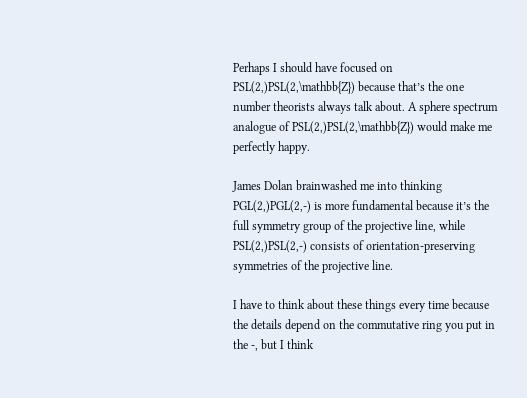Perhaps I should have focused on PSL(2,)PSL(2,\mathbb{Z}) because that’s the one number theorists always talk about. A sphere spectrum analogue of PSL(2,)PSL(2,\mathbb{Z}) would make me perfectly happy.

James Dolan brainwashed me into thinking PGL(2,)PGL(2,-) is more fundamental because it’s the full symmetry group of the projective line, while PSL(2,)PSL(2,-) consists of orientation-preserving symmetries of the projective line.

I have to think about these things every time because the details depend on the commutative ring you put in the -, but I think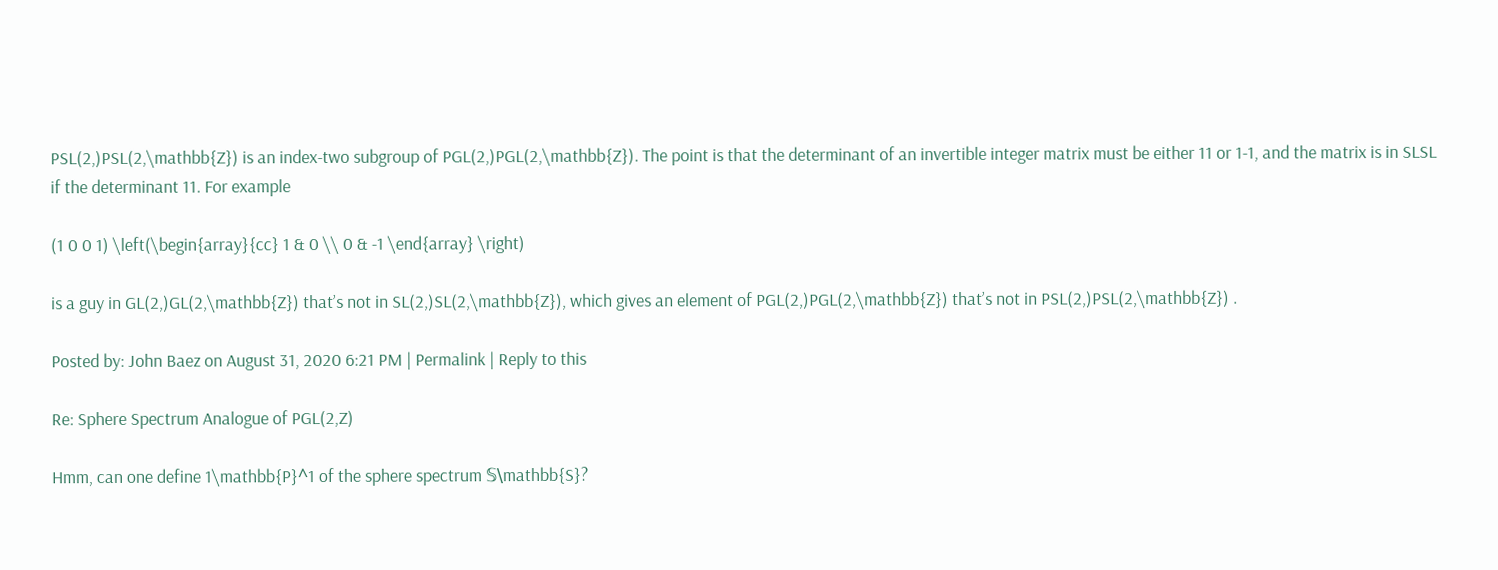PSL(2,)PSL(2,\mathbb{Z}) is an index-two subgroup of PGL(2,)PGL(2,\mathbb{Z}). The point is that the determinant of an invertible integer matrix must be either 11 or 1-1, and the matrix is in SLSL if the determinant 11. For example

(1 0 0 1) \left(\begin{array}{cc} 1 & 0 \\ 0 & -1 \end{array} \right)

is a guy in GL(2,)GL(2,\mathbb{Z}) that’s not in SL(2,)SL(2,\mathbb{Z}), which gives an element of PGL(2,)PGL(2,\mathbb{Z}) that’s not in PSL(2,)PSL(2,\mathbb{Z}) .

Posted by: John Baez on August 31, 2020 6:21 PM | Permalink | Reply to this

Re: Sphere Spectrum Analogue of PGL(2,Z)

Hmm, can one define 1\mathbb{P}^1 of the sphere spectrum 𝕊\mathbb{S}?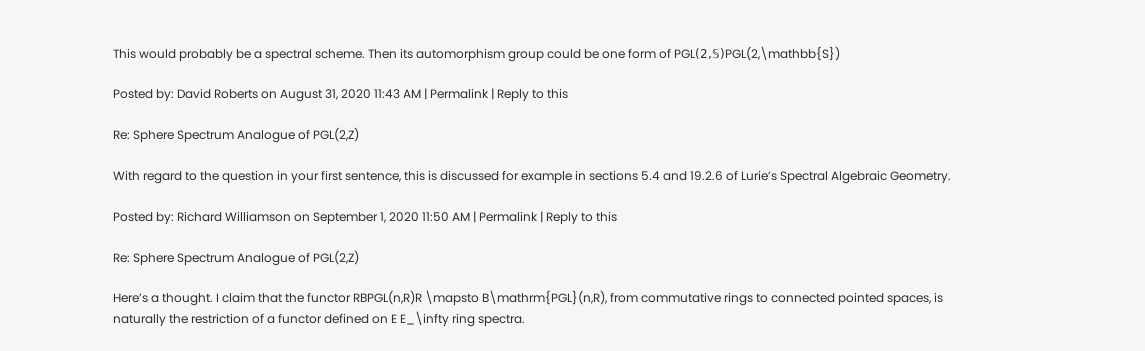This would probably be a spectral scheme. Then its automorphism group could be one form of PGL(2,𝕊)PGL(2,\mathbb{S})

Posted by: David Roberts on August 31, 2020 11:43 AM | Permalink | Reply to this

Re: Sphere Spectrum Analogue of PGL(2,Z)

With regard to the question in your first sentence, this is discussed for example in sections 5.4 and 19.2.6 of Lurie’s Spectral Algebraic Geometry.

Posted by: Richard Williamson on September 1, 2020 11:50 AM | Permalink | Reply to this

Re: Sphere Spectrum Analogue of PGL(2,Z)

Here’s a thought. I claim that the functor RBPGL(n,R)R \mapsto B\mathrm{PGL}(n,R), from commutative rings to connected pointed spaces, is naturally the restriction of a functor defined on E E_\infty ring spectra.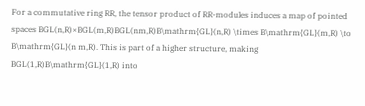For a commutative ring RR, the tensor product of RR-modules induces a map of pointed spaces BGL(n,R)×BGL(m,R)BGL(nm,R)B\mathrm{GL}(n,R) \times B\mathrm{GL}(m,R) \to B\mathrm{GL}(n m,R). This is part of a higher structure, making BGL(1,R)B\mathrm{GL}(1,R) into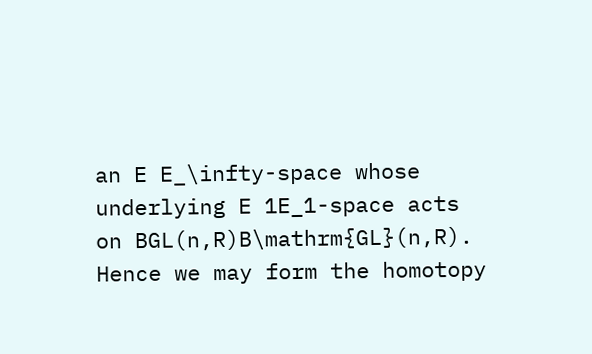an E E_\infty-space whose underlying E 1E_1-space acts on BGL(n,R)B\mathrm{GL}(n,R). Hence we may form the homotopy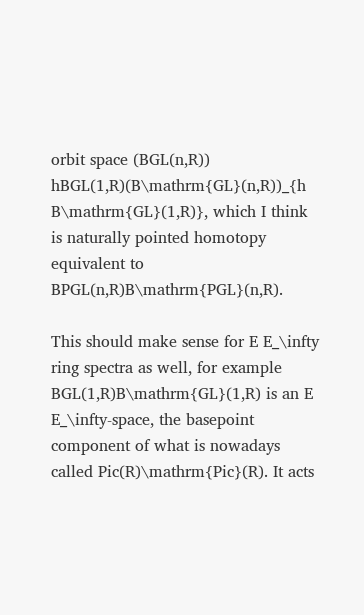orbit space (BGL(n,R)) hBGL(1,R)(B\mathrm{GL}(n,R))_{h B\mathrm{GL}(1,R)}, which I think is naturally pointed homotopy equivalent to BPGL(n,R)B\mathrm{PGL}(n,R).

This should make sense for E E_\infty ring spectra as well, for example BGL(1,R)B\mathrm{GL}(1,R) is an E E_\infty-space, the basepoint component of what is nowadays called Pic(R)\mathrm{Pic}(R). It acts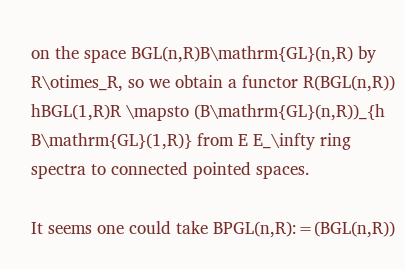on the space BGL(n,R)B\mathrm{GL}(n,R) by R\otimes_R, so we obtain a functor R(BGL(n,R)) hBGL(1,R)R \mapsto (B\mathrm{GL}(n,R))_{h B\mathrm{GL}(1,R)} from E E_\infty ring spectra to connected pointed spaces.

It seems one could take BPGL(n,R):=(BGL(n,R))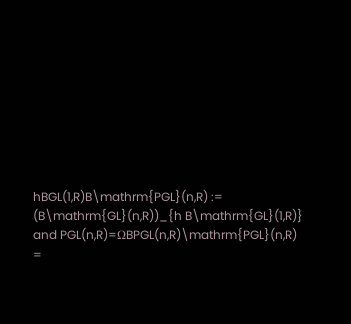hBGL(1,R)B\mathrm{PGL}(n,R) := (B\mathrm{GL}(n,R))_{h B\mathrm{GL}(1,R)} and PGL(n,R)=ΩBPGL(n,R)\mathrm{PGL}(n,R) =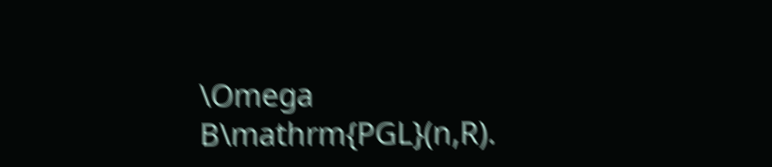\Omega B\mathrm{PGL}(n,R).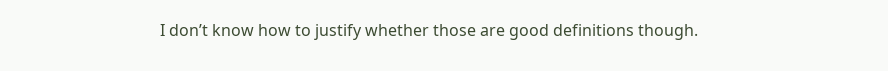I don’t know how to justify whether those are good definitions though.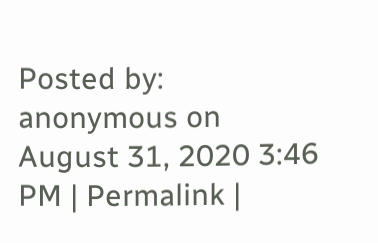Posted by: anonymous on August 31, 2020 3:46 PM | Permalink |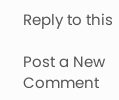Reply to this

Post a New Comment